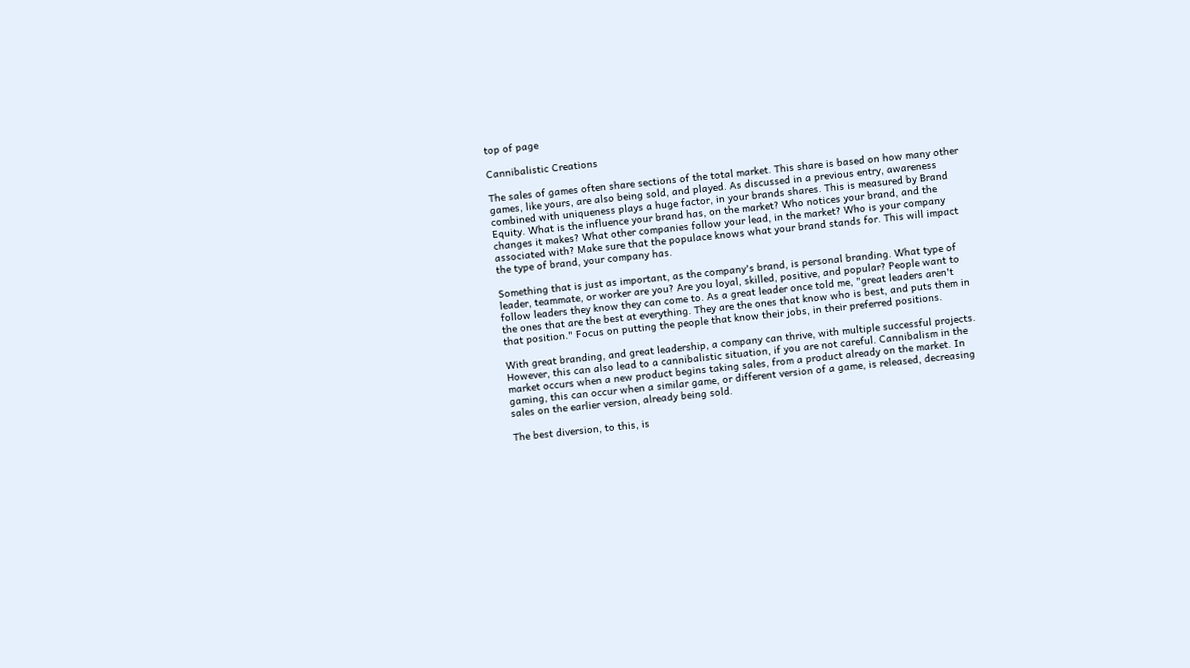top of page

Cannibalistic Creations

The sales of games often share sections of the total market. This share is based on how many other games, like yours, are also being sold, and played. As discussed in a previous entry, awareness combined with uniqueness plays a huge factor, in your brands shares. This is measured by Brand Equity. What is the influence your brand has, on the market? Who notices your brand, and the changes it makes? What other companies follow your lead, in the market? Who is your company associated with? Make sure that the populace knows what your brand stands for. This will impact the type of brand, your company has.

Something that is just as important, as the company's brand, is personal branding. What type of leader, teammate, or worker are you? Are you loyal, skilled, positive, and popular? People want to follow leaders they know they can come to. As a great leader once told me, "great leaders aren't the ones that are the best at everything. They are the ones that know who is best, and puts them in that position." Focus on putting the people that know their jobs, in their preferred positions.

With great branding, and great leadership, a company can thrive, with multiple successful projects. However, this can also lead to a cannibalistic situation, if you are not careful. Cannibalism in the market occurs when a new product begins taking sales, from a product already on the market. In gaming, this can occur when a similar game, or different version of a game, is released, decreasing sales on the earlier version, already being sold.

The best diversion, to this, is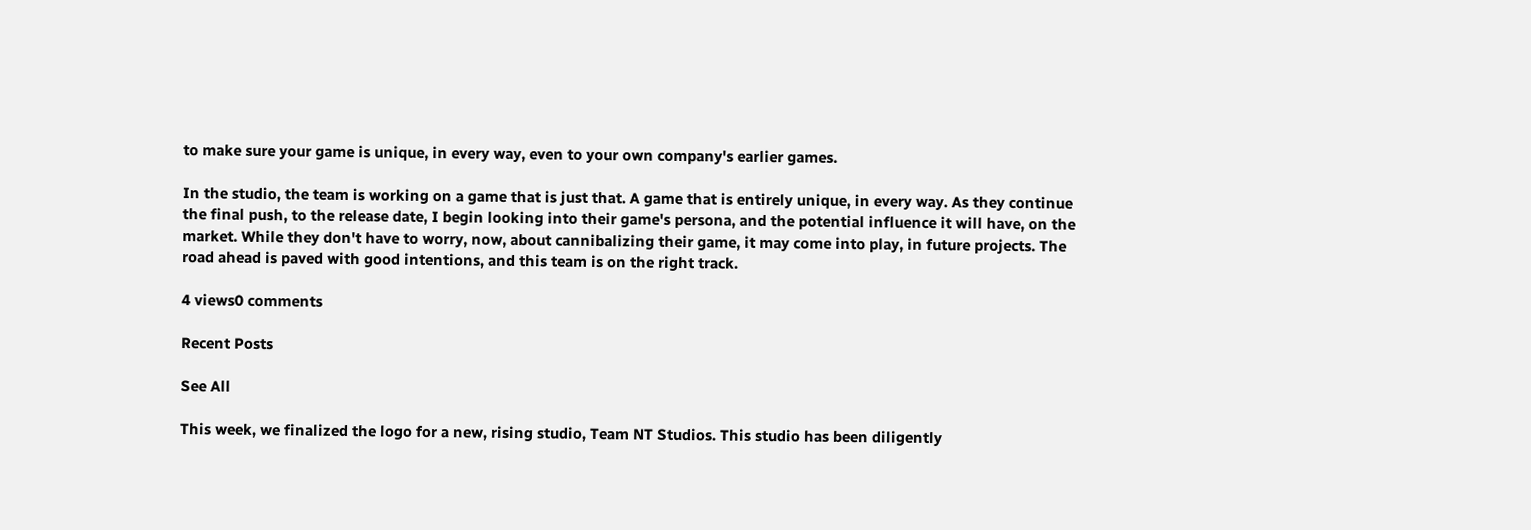to make sure your game is unique, in every way, even to your own company's earlier games.

In the studio, the team is working on a game that is just that. A game that is entirely unique, in every way. As they continue the final push, to the release date, I begin looking into their game's persona, and the potential influence it will have, on the market. While they don't have to worry, now, about cannibalizing their game, it may come into play, in future projects. The road ahead is paved with good intentions, and this team is on the right track.

4 views0 comments

Recent Posts

See All

This week, we finalized the logo for a new, rising studio, Team NT Studios. This studio has been diligently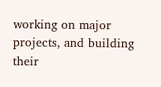working on major projects, and building their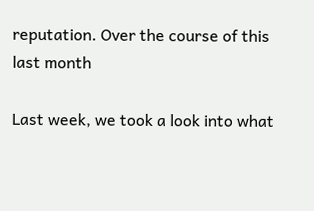reputation. Over the course of this last month

Last week, we took a look into what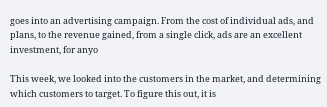goes into an advertising campaign. From the cost of individual ads, and plans, to the revenue gained, from a single click, ads are an excellent investment, for anyo

This week, we looked into the customers in the market, and determining which customers to target. To figure this out, it is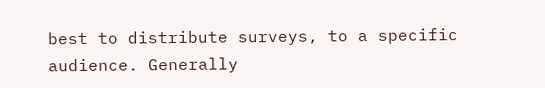best to distribute surveys, to a specific audience. Generally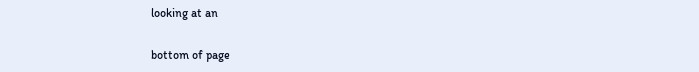looking at an

bottom of page